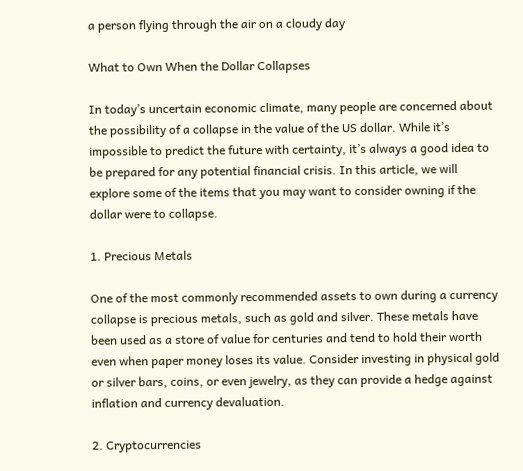a person flying through the air on a cloudy day

What to Own When the Dollar Collapses

In today’s uncertain economic climate, many people are concerned about the possibility of a collapse in the value of the US dollar. While it’s impossible to predict the future with certainty, it’s always a good idea to be prepared for any potential financial crisis. In this article, we will explore some of the items that you may want to consider owning if the dollar were to collapse.

1. Precious Metals

One of the most commonly recommended assets to own during a currency collapse is precious metals, such as gold and silver. These metals have been used as a store of value for centuries and tend to hold their worth even when paper money loses its value. Consider investing in physical gold or silver bars, coins, or even jewelry, as they can provide a hedge against inflation and currency devaluation.

2. Cryptocurrencies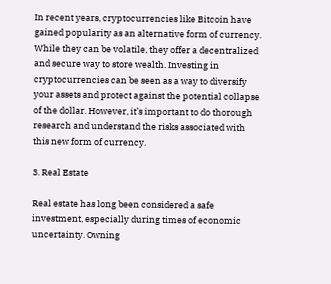In recent years, cryptocurrencies like Bitcoin have gained popularity as an alternative form of currency. While they can be volatile, they offer a decentralized and secure way to store wealth. Investing in cryptocurrencies can be seen as a way to diversify your assets and protect against the potential collapse of the dollar. However, it’s important to do thorough research and understand the risks associated with this new form of currency.

3. Real Estate

Real estate has long been considered a safe investment, especially during times of economic uncertainty. Owning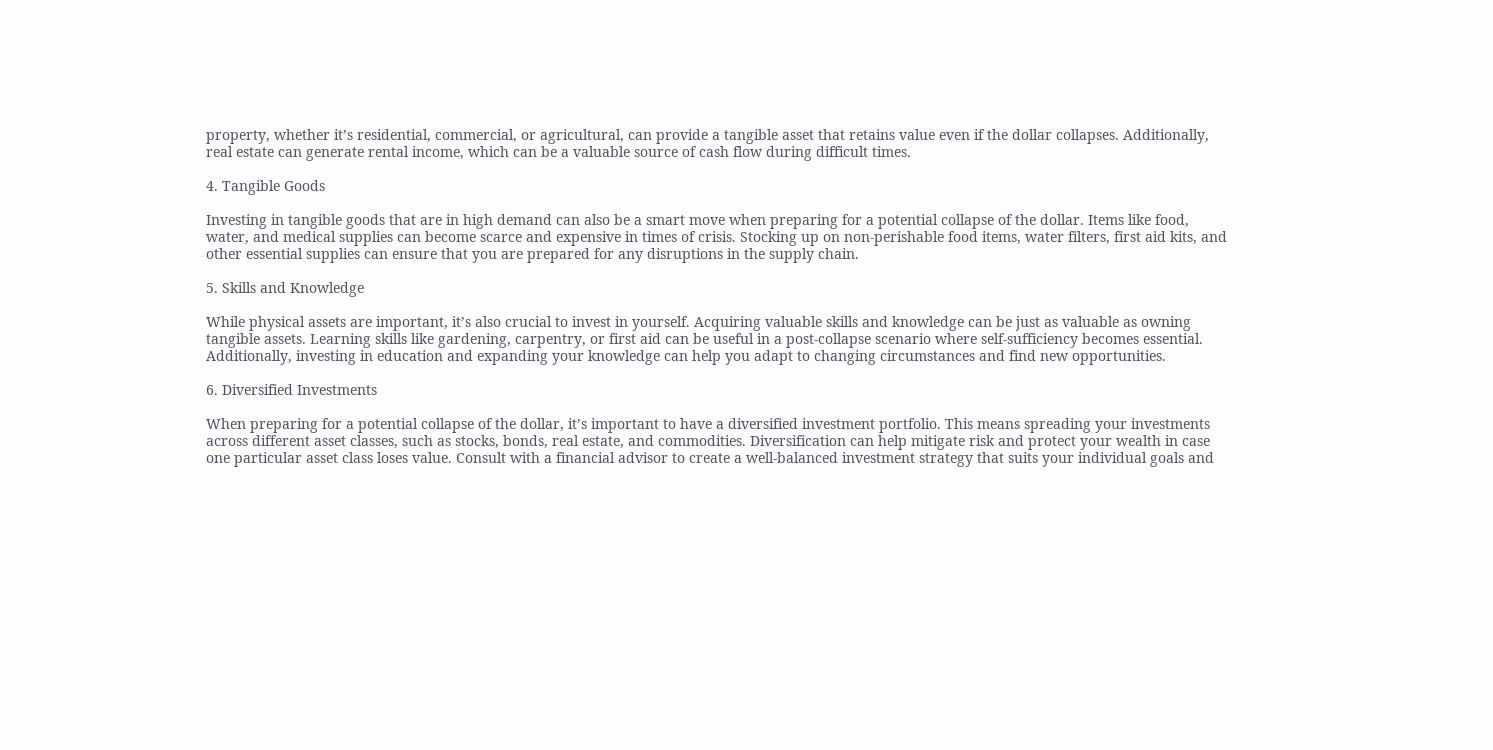property, whether it’s residential, commercial, or agricultural, can provide a tangible asset that retains value even if the dollar collapses. Additionally, real estate can generate rental income, which can be a valuable source of cash flow during difficult times.

4. Tangible Goods

Investing in tangible goods that are in high demand can also be a smart move when preparing for a potential collapse of the dollar. Items like food, water, and medical supplies can become scarce and expensive in times of crisis. Stocking up on non-perishable food items, water filters, first aid kits, and other essential supplies can ensure that you are prepared for any disruptions in the supply chain.

5. Skills and Knowledge

While physical assets are important, it’s also crucial to invest in yourself. Acquiring valuable skills and knowledge can be just as valuable as owning tangible assets. Learning skills like gardening, carpentry, or first aid can be useful in a post-collapse scenario where self-sufficiency becomes essential. Additionally, investing in education and expanding your knowledge can help you adapt to changing circumstances and find new opportunities.

6. Diversified Investments

When preparing for a potential collapse of the dollar, it’s important to have a diversified investment portfolio. This means spreading your investments across different asset classes, such as stocks, bonds, real estate, and commodities. Diversification can help mitigate risk and protect your wealth in case one particular asset class loses value. Consult with a financial advisor to create a well-balanced investment strategy that suits your individual goals and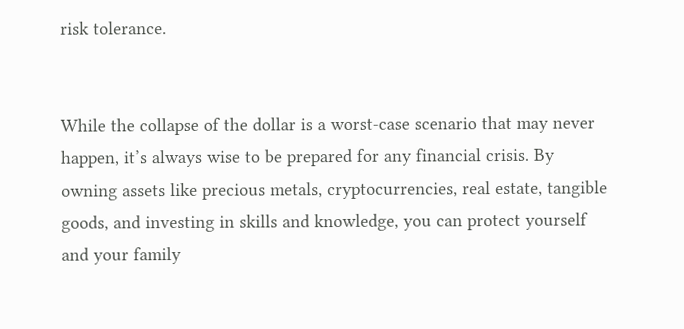risk tolerance.


While the collapse of the dollar is a worst-case scenario that may never happen, it’s always wise to be prepared for any financial crisis. By owning assets like precious metals, cryptocurrencies, real estate, tangible goods, and investing in skills and knowledge, you can protect yourself and your family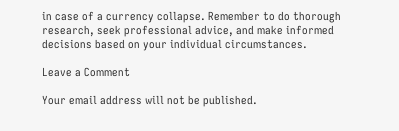in case of a currency collapse. Remember to do thorough research, seek professional advice, and make informed decisions based on your individual circumstances.

Leave a Comment

Your email address will not be published.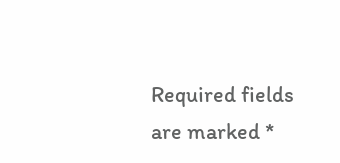Required fields are marked *